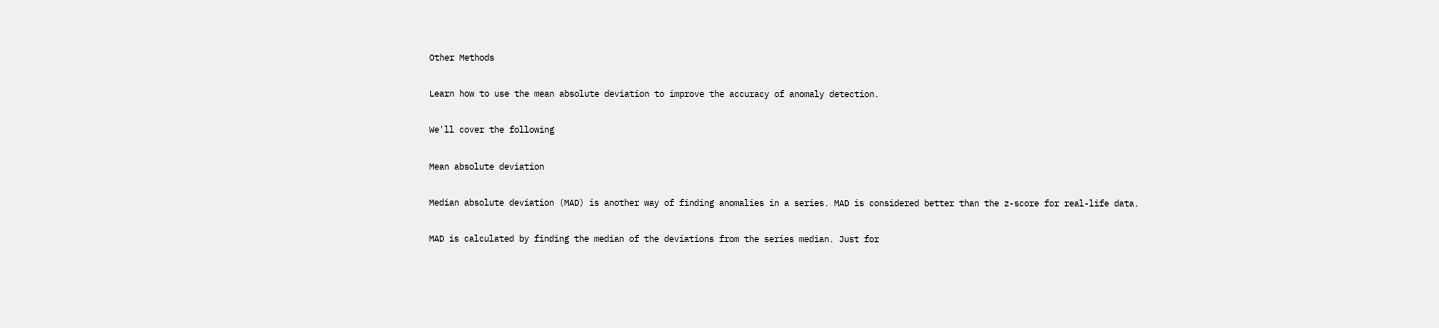Other Methods

Learn how to use the mean absolute deviation to improve the accuracy of anomaly detection.

We'll cover the following

Mean absolute deviation

Median absolute deviation (MAD) is another way of finding anomalies in a series. MAD is considered better than the z-score for real-life data.

MAD is calculated by finding the median of the deviations from the series median. Just for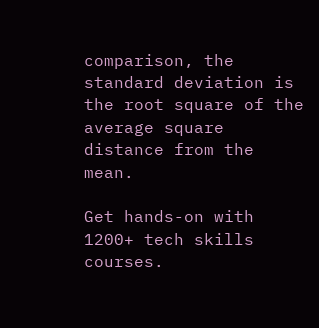comparison, the standard deviation is the root square of the average square distance from the mean.

Get hands-on with 1200+ tech skills courses.